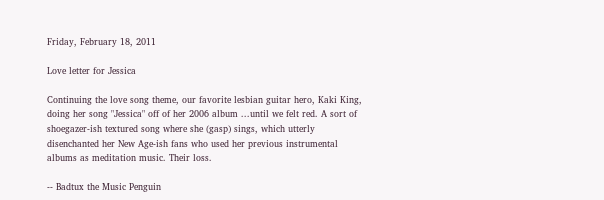Friday, February 18, 2011

Love letter for Jessica

Continuing the love song theme, our favorite lesbian guitar hero, Kaki King, doing her song "Jessica" off of her 2006 album ...until we felt red. A sort of shoegazer-ish textured song where she (gasp) sings, which utterly disenchanted her New Age-ish fans who used her previous instrumental albums as meditation music. Their loss.

-- Badtux the Music Penguin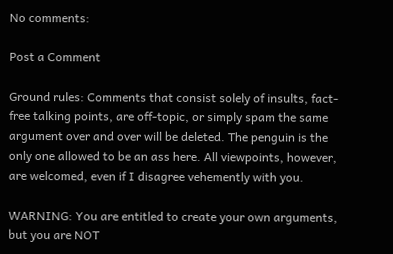No comments:

Post a Comment

Ground rules: Comments that consist solely of insults, fact-free talking points, are off-topic, or simply spam the same argument over and over will be deleted. The penguin is the only one allowed to be an ass here. All viewpoints, however, are welcomed, even if I disagree vehemently with you.

WARNING: You are entitled to create your own arguments, but you are NOT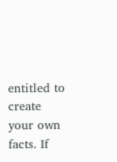entitled to create your own facts. If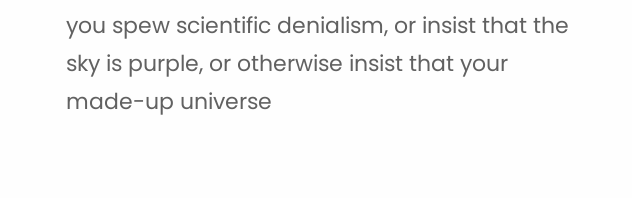you spew scientific denialism, or insist that the sky is purple, or otherwise insist that your made-up universe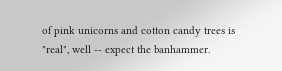of pink unicorns and cotton candy trees is "real", well -- expect the banhammer.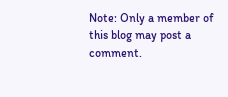Note: Only a member of this blog may post a comment.